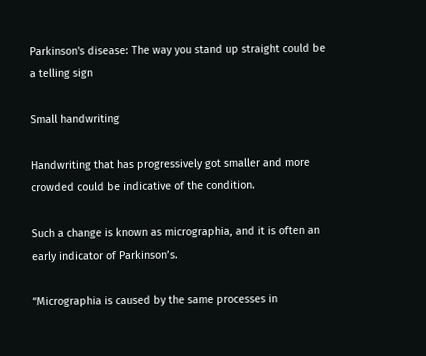Parkinson's disease: The way you stand up straight could be a telling sign

Small handwriting

Handwriting that has progressively got smaller and more crowded could be indicative of the condition.

Such a change is known as micrographia, and it is often an early indicator of Parkinson’s.

“Micrographia is caused by the same processes in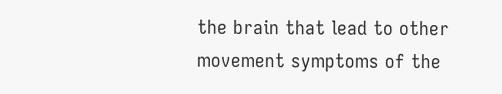the brain that lead to other movement symptoms of the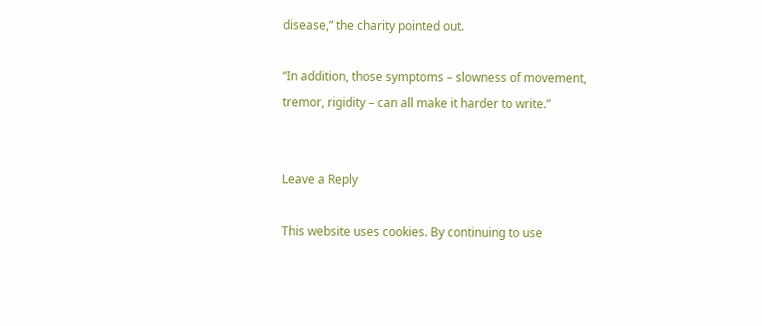disease,” the charity pointed out.

“In addition, those symptoms – slowness of movement, tremor, rigidity – can all make it harder to write.”


Leave a Reply

This website uses cookies. By continuing to use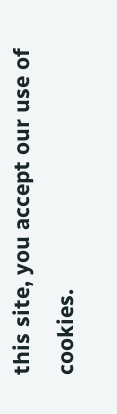this site, you accept our use of cookies.